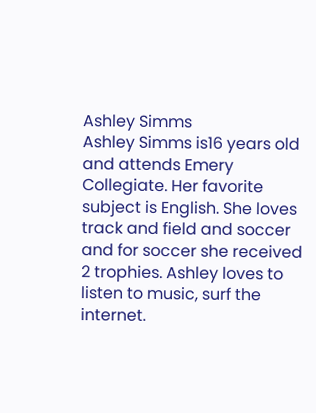Ashley Simms
Ashley Simms is16 years old and attends Emery Collegiate. Her favorite subject is English. She loves track and field and soccer and for soccer she received 2 trophies. Ashley loves to listen to music, surf the internet.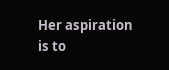Her aspiration is to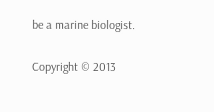be a marine biologist.

Copyright © 2013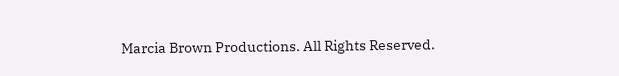Marcia Brown Productions. All Rights Reserved.